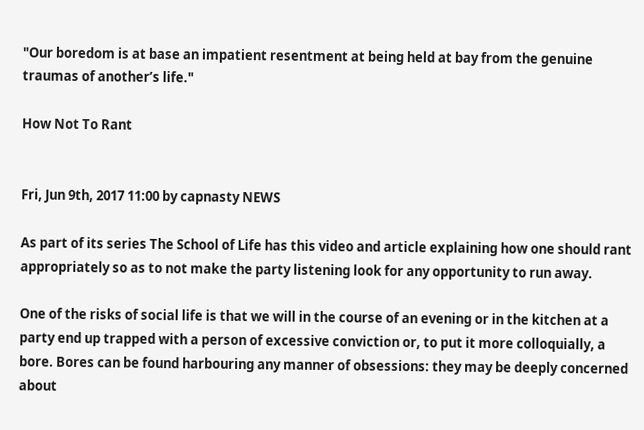"Our boredom is at base an impatient resentment at being held at bay from the genuine traumas of another’s life."

How Not To Rant


Fri, Jun 9th, 2017 11:00 by capnasty NEWS

As part of its series The School of Life has this video and article explaining how one should rant appropriately so as to not make the party listening look for any opportunity to run away.

One of the risks of social life is that we will in the course of an evening or in the kitchen at a party end up trapped with a person of excessive conviction or, to put it more colloquially, a bore. Bores can be found harbouring any manner of obsessions: they may be deeply concerned about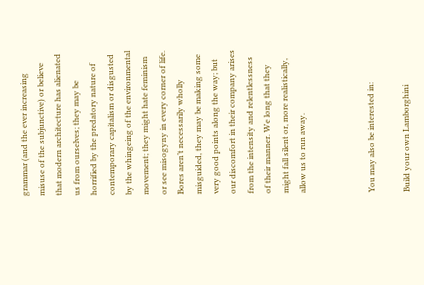grammar (and the ever increasing misuse of the subjunctive) or believe that modern architecture has alienated us from ourselves; they may be horrified by the predatory nature of contemporary capitalism or disgusted by the whingeing of the environmental movement; they might hate feminism or see misogyny in every corner of life. Bores aren’t necessarily wholly misguided, they may be making some very good points along the way; but our discomfort in their company arises from the intensity and relentlessness of their manner. We long that they might fall silent or, more realistically, allow us to run away.



You may also be interested in:

Build your own Lamborghini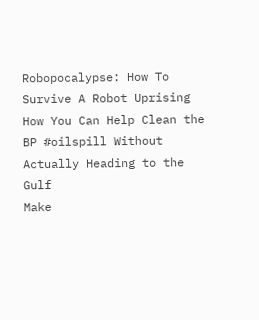Robopocalypse: How To Survive A Robot Uprising
How You Can Help Clean the BP #oilspill Without Actually Heading to the Gulf
Make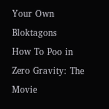Your Own Bloktagons
How To Poo in Zero Gravity: The Movie